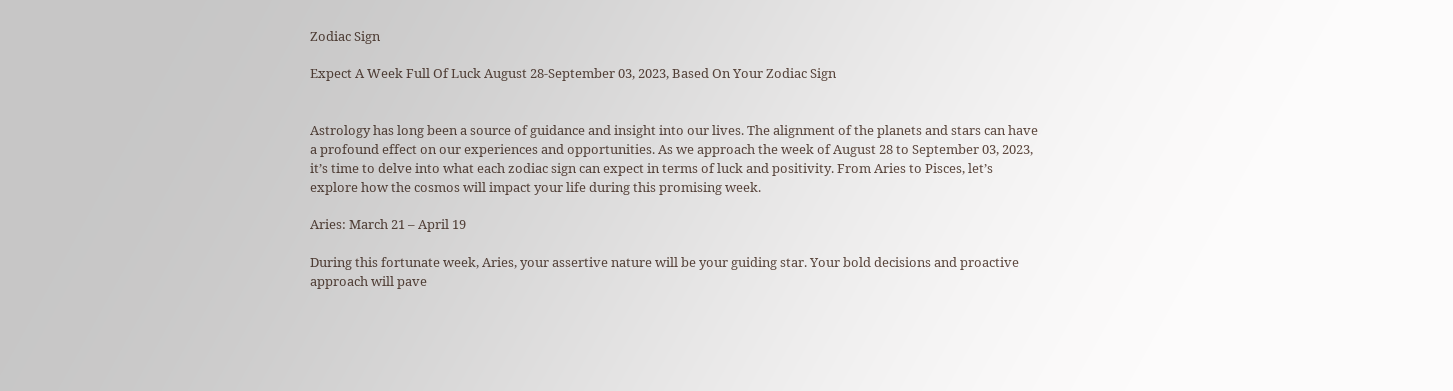Zodiac Sign

Expect A Week Full Of Luck August 28-September 03, 2023, Based On Your Zodiac Sign


Astrology has long been a source of guidance and insight into our lives. The alignment of the planets and stars can have a profound effect on our experiences and opportunities. As we approach the week of August 28 to September 03, 2023, it’s time to delve into what each zodiac sign can expect in terms of luck and positivity. From Aries to Pisces, let’s explore how the cosmos will impact your life during this promising week.

Aries: March 21 – April 19

During this fortunate week, Aries, your assertive nature will be your guiding star. Your bold decisions and proactive approach will pave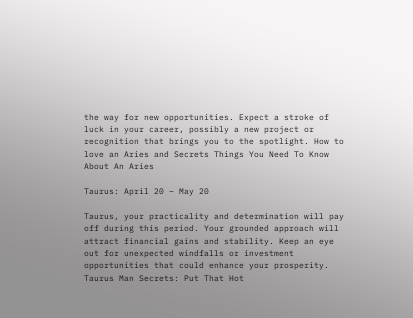the way for new opportunities. Expect a stroke of luck in your career, possibly a new project or recognition that brings you to the spotlight. How to love an Aries and Secrets Things You Need To Know About An Aries

Taurus: April 20 – May 20

Taurus, your practicality and determination will pay off during this period. Your grounded approach will attract financial gains and stability. Keep an eye out for unexpected windfalls or investment opportunities that could enhance your prosperity. Taurus Man Secrets: Put That Hot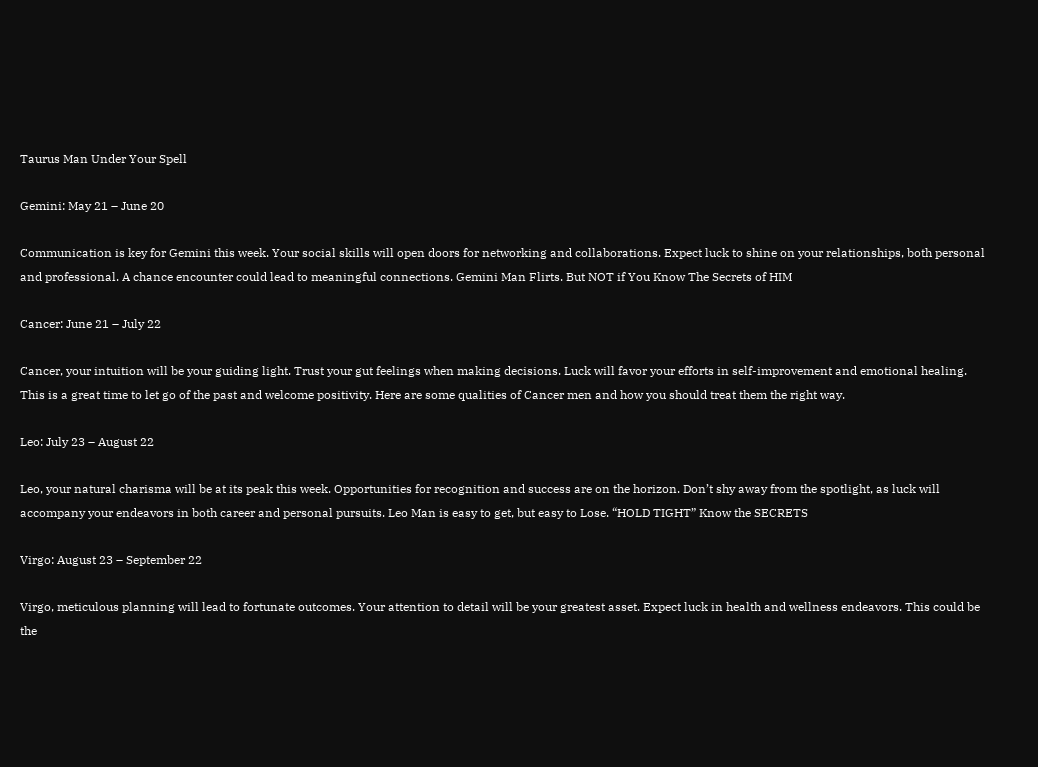Taurus Man Under Your Spell

Gemini: May 21 – June 20

Communication is key for Gemini this week. Your social skills will open doors for networking and collaborations. Expect luck to shine on your relationships, both personal and professional. A chance encounter could lead to meaningful connections. Gemini Man Flirts. But NOT if You Know The Secrets of HIM

Cancer: June 21 – July 22

Cancer, your intuition will be your guiding light. Trust your gut feelings when making decisions. Luck will favor your efforts in self-improvement and emotional healing. This is a great time to let go of the past and welcome positivity. Here are some qualities of Cancer men and how you should treat them the right way.

Leo: July 23 – August 22

Leo, your natural charisma will be at its peak this week. Opportunities for recognition and success are on the horizon. Don’t shy away from the spotlight, as luck will accompany your endeavors in both career and personal pursuits. Leo Man is easy to get, but easy to Lose. “HOLD TIGHT” Know the SECRETS

Virgo: August 23 – September 22

Virgo, meticulous planning will lead to fortunate outcomes. Your attention to detail will be your greatest asset. Expect luck in health and wellness endeavors. This could be the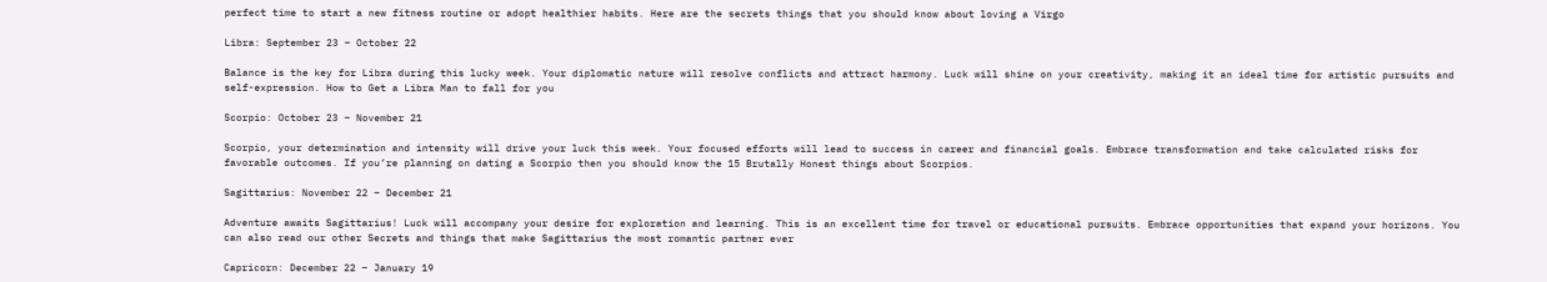perfect time to start a new fitness routine or adopt healthier habits. Here are the secrets things that you should know about loving a Virgo

Libra: September 23 – October 22

Balance is the key for Libra during this lucky week. Your diplomatic nature will resolve conflicts and attract harmony. Luck will shine on your creativity, making it an ideal time for artistic pursuits and self-expression. How to Get a Libra Man to fall for you

Scorpio: October 23 – November 21

Scorpio, your determination and intensity will drive your luck this week. Your focused efforts will lead to success in career and financial goals. Embrace transformation and take calculated risks for favorable outcomes. If you’re planning on dating a Scorpio then you should know the 15 Brutally Honest things about Scorpios.

Sagittarius: November 22 – December 21

Adventure awaits Sagittarius! Luck will accompany your desire for exploration and learning. This is an excellent time for travel or educational pursuits. Embrace opportunities that expand your horizons. You can also read our other Secrets and things that make Sagittarius the most romantic partner ever

Capricorn: December 22 – January 19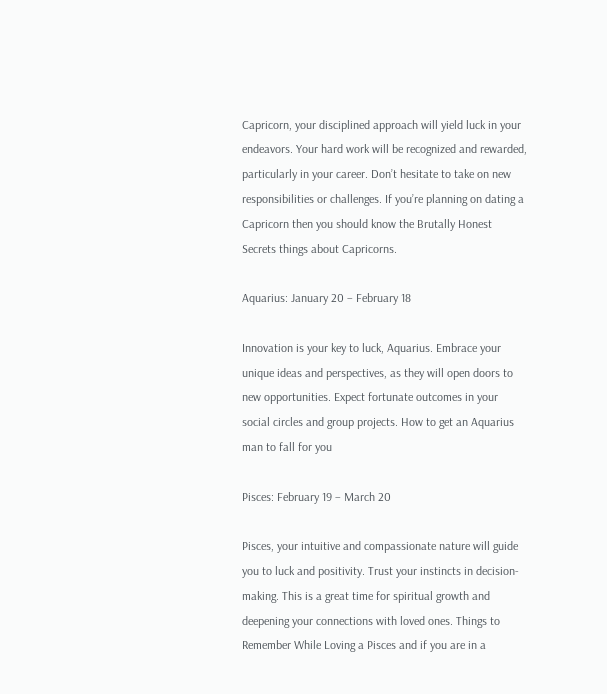Capricorn, your disciplined approach will yield luck in your endeavors. Your hard work will be recognized and rewarded, particularly in your career. Don’t hesitate to take on new responsibilities or challenges. If you’re planning on dating a Capricorn then you should know the Brutally Honest Secrets things about Capricorns.

Aquarius: January 20 – February 18

Innovation is your key to luck, Aquarius. Embrace your unique ideas and perspectives, as they will open doors to new opportunities. Expect fortunate outcomes in your social circles and group projects. How to get an Aquarius man to fall for you

Pisces: February 19 – March 20

Pisces, your intuitive and compassionate nature will guide you to luck and positivity. Trust your instincts in decision-making. This is a great time for spiritual growth and deepening your connections with loved ones. Things to Remember While Loving a Pisces and if you are in a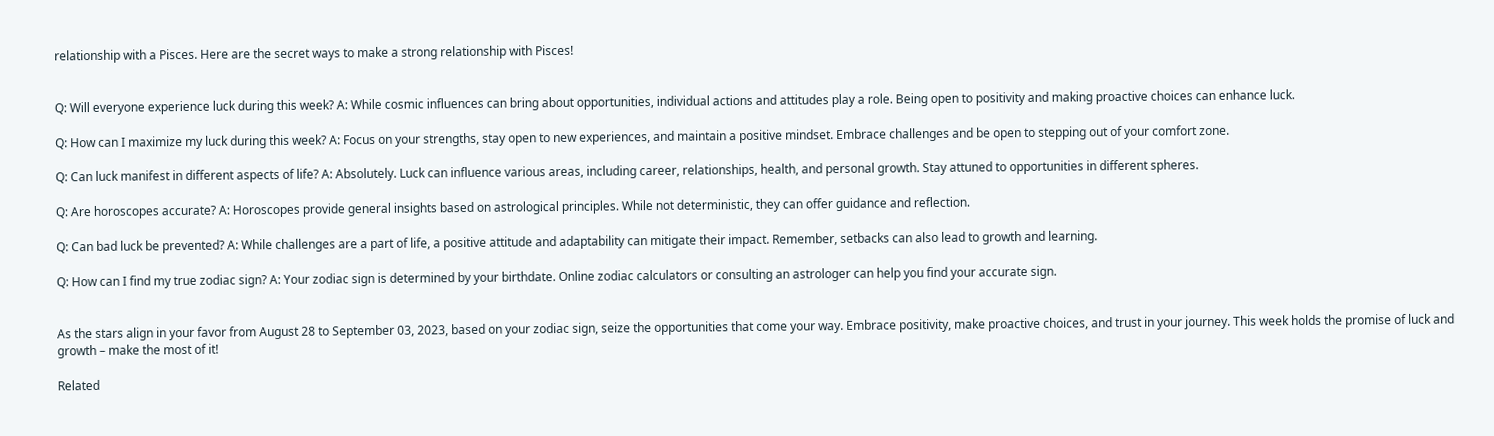relationship with a Pisces. Here are the secret ways to make a strong relationship with Pisces!


Q: Will everyone experience luck during this week? A: While cosmic influences can bring about opportunities, individual actions and attitudes play a role. Being open to positivity and making proactive choices can enhance luck.

Q: How can I maximize my luck during this week? A: Focus on your strengths, stay open to new experiences, and maintain a positive mindset. Embrace challenges and be open to stepping out of your comfort zone.

Q: Can luck manifest in different aspects of life? A: Absolutely. Luck can influence various areas, including career, relationships, health, and personal growth. Stay attuned to opportunities in different spheres.

Q: Are horoscopes accurate? A: Horoscopes provide general insights based on astrological principles. While not deterministic, they can offer guidance and reflection.

Q: Can bad luck be prevented? A: While challenges are a part of life, a positive attitude and adaptability can mitigate their impact. Remember, setbacks can also lead to growth and learning.

Q: How can I find my true zodiac sign? A: Your zodiac sign is determined by your birthdate. Online zodiac calculators or consulting an astrologer can help you find your accurate sign.


As the stars align in your favor from August 28 to September 03, 2023, based on your zodiac sign, seize the opportunities that come your way. Embrace positivity, make proactive choices, and trust in your journey. This week holds the promise of luck and growth – make the most of it!

Related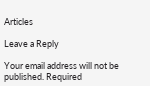Articles

Leave a Reply

Your email address will not be published. Required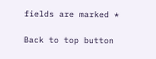fields are marked *

Back to top button